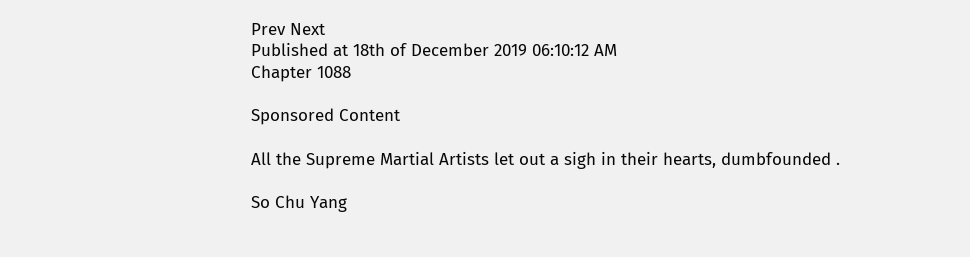Prev Next
Published at 18th of December 2019 06:10:12 AM
Chapter 1088

Sponsored Content

All the Supreme Martial Artists let out a sigh in their hearts, dumbfounded .

So Chu Yang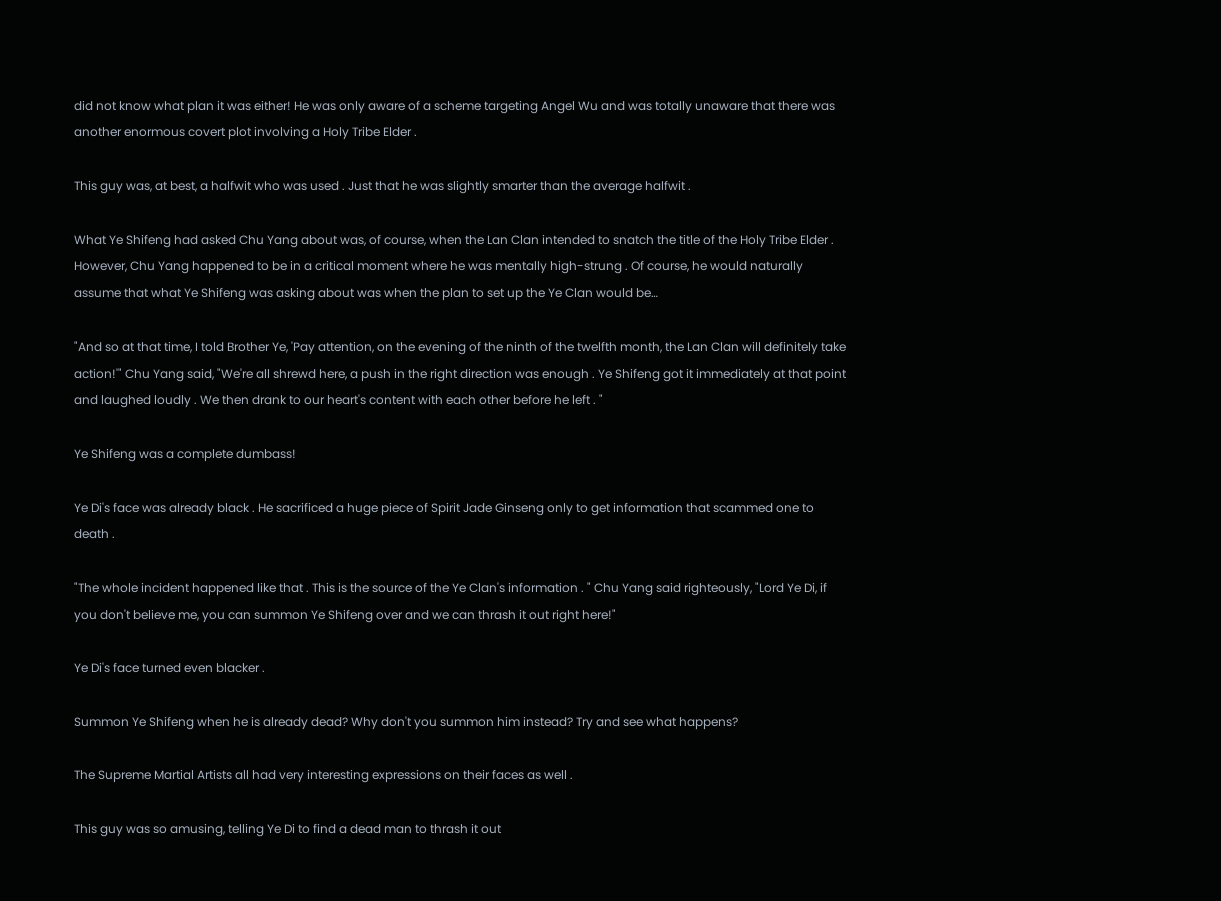did not know what plan it was either! He was only aware of a scheme targeting Angel Wu and was totally unaware that there was another enormous covert plot involving a Holy Tribe Elder .

This guy was, at best, a halfwit who was used . Just that he was slightly smarter than the average halfwit .

What Ye Shifeng had asked Chu Yang about was, of course, when the Lan Clan intended to snatch the title of the Holy Tribe Elder . However, Chu Yang happened to be in a critical moment where he was mentally high-strung . Of course, he would naturally assume that what Ye Shifeng was asking about was when the plan to set up the Ye Clan would be…

"And so at that time, I told Brother Ye, 'Pay attention, on the evening of the ninth of the twelfth month, the Lan Clan will definitely take action!'" Chu Yang said, "We're all shrewd here, a push in the right direction was enough . Ye Shifeng got it immediately at that point and laughed loudly . We then drank to our heart's content with each other before he left . "

Ye Shifeng was a complete dumbass!

Ye Di's face was already black . He sacrificed a huge piece of Spirit Jade Ginseng only to get information that scammed one to death .

"The whole incident happened like that . This is the source of the Ye Clan's information . " Chu Yang said righteously, "Lord Ye Di, if you don't believe me, you can summon Ye Shifeng over and we can thrash it out right here!"

Ye Di's face turned even blacker .

Summon Ye Shifeng when he is already dead? Why don't you summon him instead? Try and see what happens?

The Supreme Martial Artists all had very interesting expressions on their faces as well .

This guy was so amusing, telling Ye Di to find a dead man to thrash it out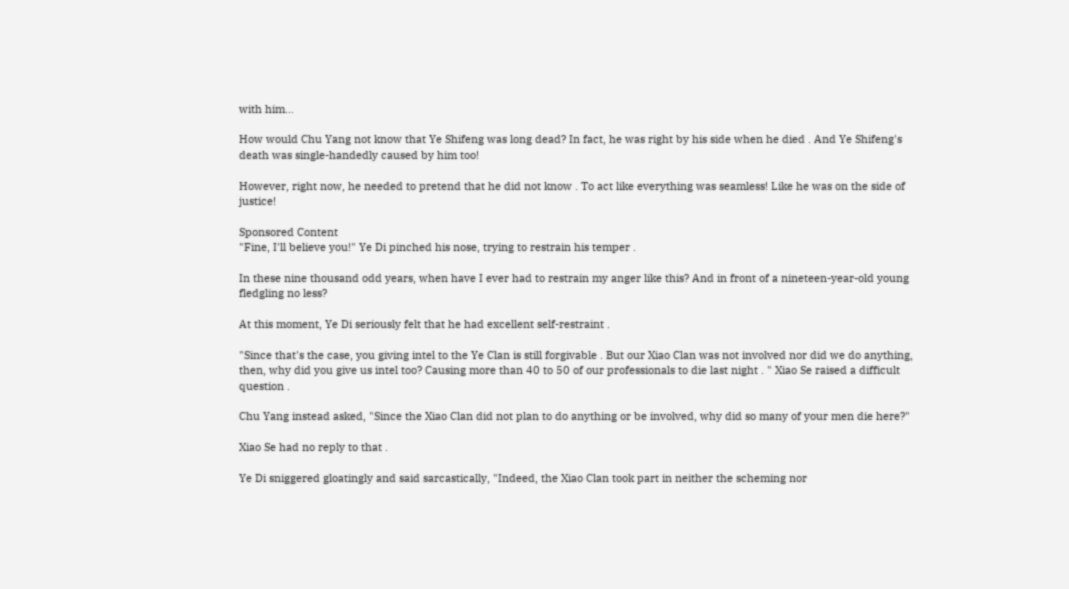with him…

How would Chu Yang not know that Ye Shifeng was long dead? In fact, he was right by his side when he died . And Ye Shifeng's death was single-handedly caused by him too!

However, right now, he needed to pretend that he did not know . To act like everything was seamless! Like he was on the side of justice!

Sponsored Content
"Fine, I'll believe you!" Ye Di pinched his nose, trying to restrain his temper .

In these nine thousand odd years, when have I ever had to restrain my anger like this? And in front of a nineteen-year-old young fledgling no less?

At this moment, Ye Di seriously felt that he had excellent self-restraint .

"Since that's the case, you giving intel to the Ye Clan is still forgivable . But our Xiao Clan was not involved nor did we do anything, then, why did you give us intel too? Causing more than 40 to 50 of our professionals to die last night . " Xiao Se raised a difficult question .

Chu Yang instead asked, "Since the Xiao Clan did not plan to do anything or be involved, why did so many of your men die here?"

Xiao Se had no reply to that .

Ye Di sniggered gloatingly and said sarcastically, "Indeed, the Xiao Clan took part in neither the scheming nor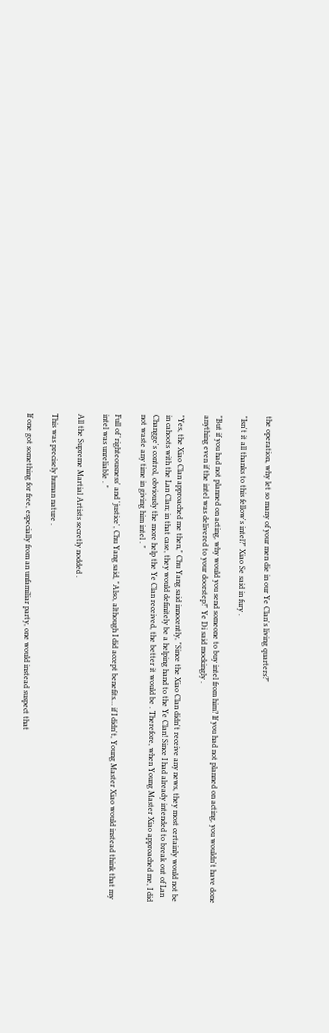the operation, why let so many of your men die in our Ye Clan's living quarters?"

"Isn't it all thanks to this fellow's intel?" Xiao Se said in fury .

"But if you had not planned on acting, why would you send someone to buy intel from him? If you had not planned on acting, you wouldn't have done anything even if the intel was delivered to your doorstep!" Ye Di said mockingly .

"Yes, the Xiao Clan approached me then," Chu Yang said innocently, "Since the Xiao Clan didn't receive any news, they most certainly would not be in cahoots with the Lan Clan; in that case, they would definitely be a helping hand to the Ye Clan! Since I had already intended to break out of Lan Changge's control, obviously the more help the Ye Clan received, the better it would be . Therefore, when Young Master Xiao approached me, I did not waste any time in giving him intel . "

Full of 'righteousness' and 'justice', Chu Yang said, "Also, although I did accept benefits… if I didn't, Young Master Xiao would instead think that my intel was unreliable . "

All the Supreme Martial Artists secretly nodded .

This was precisely human nature .

If one got something for free, especially from an unfamiliar party, one would instead suspect that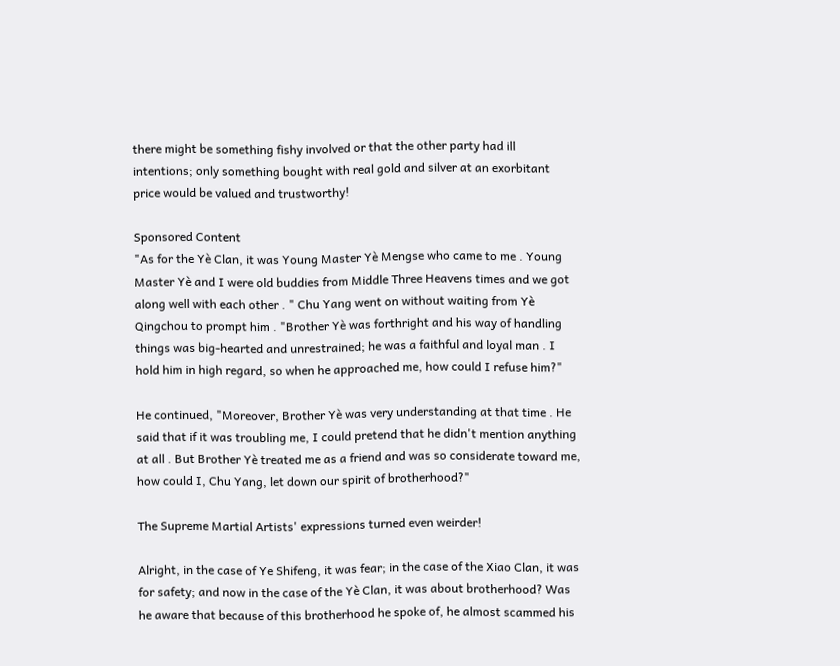there might be something fishy involved or that the other party had ill intentions; only something bought with real gold and silver at an exorbitant price would be valued and trustworthy!

Sponsored Content
"As for the Yè Clan, it was Young Master Yè Mengse who came to me . Young Master Yè and I were old buddies from Middle Three Heavens times and we got along well with each other . " Chu Yang went on without waiting from Yè Qingchou to prompt him . "Brother Yè was forthright and his way of handling things was big-hearted and unrestrained; he was a faithful and loyal man . I hold him in high regard, so when he approached me, how could I refuse him?"

He continued, "Moreover, Brother Yè was very understanding at that time . He said that if it was troubling me, I could pretend that he didn't mention anything at all . But Brother Yè treated me as a friend and was so considerate toward me, how could I, Chu Yang, let down our spirit of brotherhood?"

The Supreme Martial Artists' expressions turned even weirder!

Alright, in the case of Ye Shifeng, it was fear; in the case of the Xiao Clan, it was for safety; and now in the case of the Yè Clan, it was about brotherhood? Was he aware that because of this brotherhood he spoke of, he almost scammed his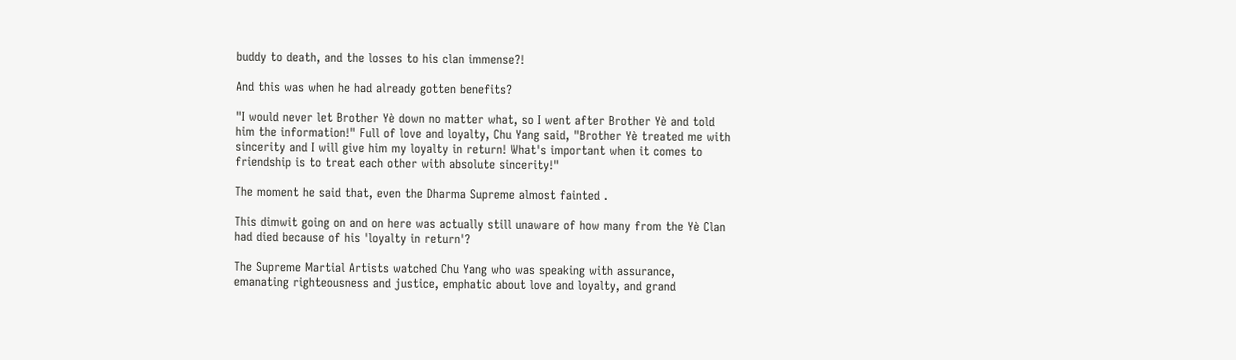buddy to death, and the losses to his clan immense?!

And this was when he had already gotten benefits?

"I would never let Brother Yè down no matter what, so I went after Brother Yè and told him the information!" Full of love and loyalty, Chu Yang said, "Brother Yè treated me with sincerity and I will give him my loyalty in return! What's important when it comes to friendship is to treat each other with absolute sincerity!"

The moment he said that, even the Dharma Supreme almost fainted .

This dimwit going on and on here was actually still unaware of how many from the Yè Clan had died because of his 'loyalty in return'?

The Supreme Martial Artists watched Chu Yang who was speaking with assurance, emanating righteousness and justice, emphatic about love and loyalty, and grand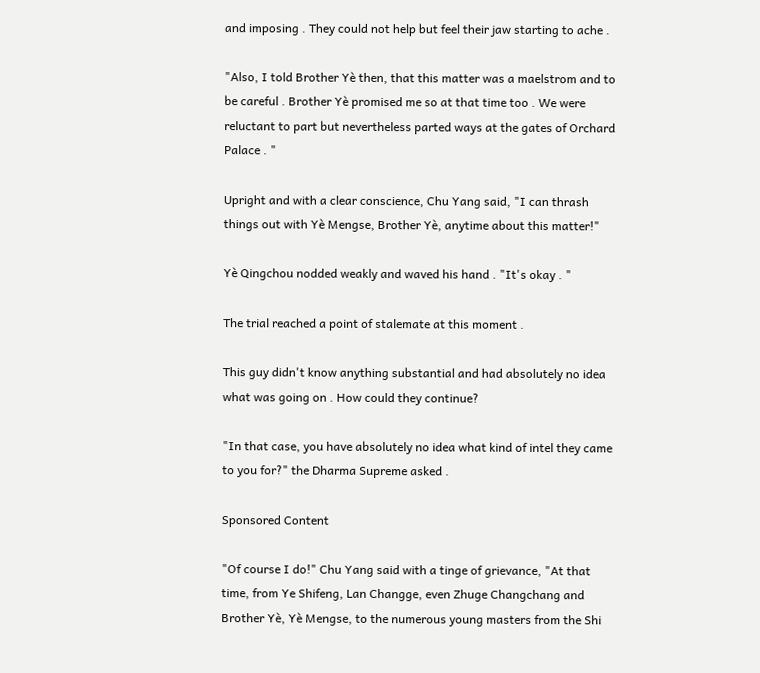and imposing . They could not help but feel their jaw starting to ache .

"Also, I told Brother Yè then, that this matter was a maelstrom and to be careful . Brother Yè promised me so at that time too . We were reluctant to part but nevertheless parted ways at the gates of Orchard Palace . "

Upright and with a clear conscience, Chu Yang said, "I can thrash things out with Yè Mengse, Brother Yè, anytime about this matter!"

Yè Qingchou nodded weakly and waved his hand . "It's okay . "

The trial reached a point of stalemate at this moment .

This guy didn't know anything substantial and had absolutely no idea what was going on . How could they continue?

"In that case, you have absolutely no idea what kind of intel they came to you for?" the Dharma Supreme asked .

Sponsored Content

"Of course I do!" Chu Yang said with a tinge of grievance, "At that time, from Ye Shifeng, Lan Changge, even Zhuge Changchang and Brother Yè, Yè Mengse, to the numerous young masters from the Shi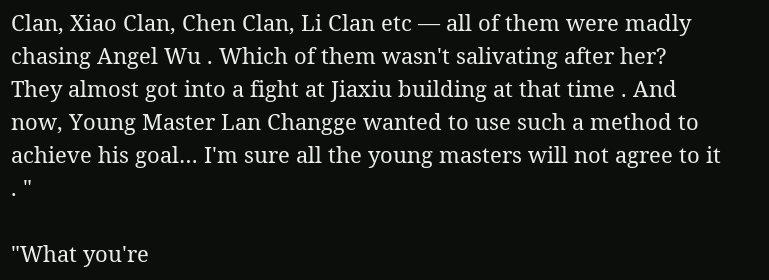Clan, Xiao Clan, Chen Clan, Li Clan etc — all of them were madly chasing Angel Wu . Which of them wasn't salivating after her? They almost got into a fight at Jiaxiu building at that time . And now, Young Master Lan Changge wanted to use such a method to achieve his goal… I'm sure all the young masters will not agree to it . "

"What you're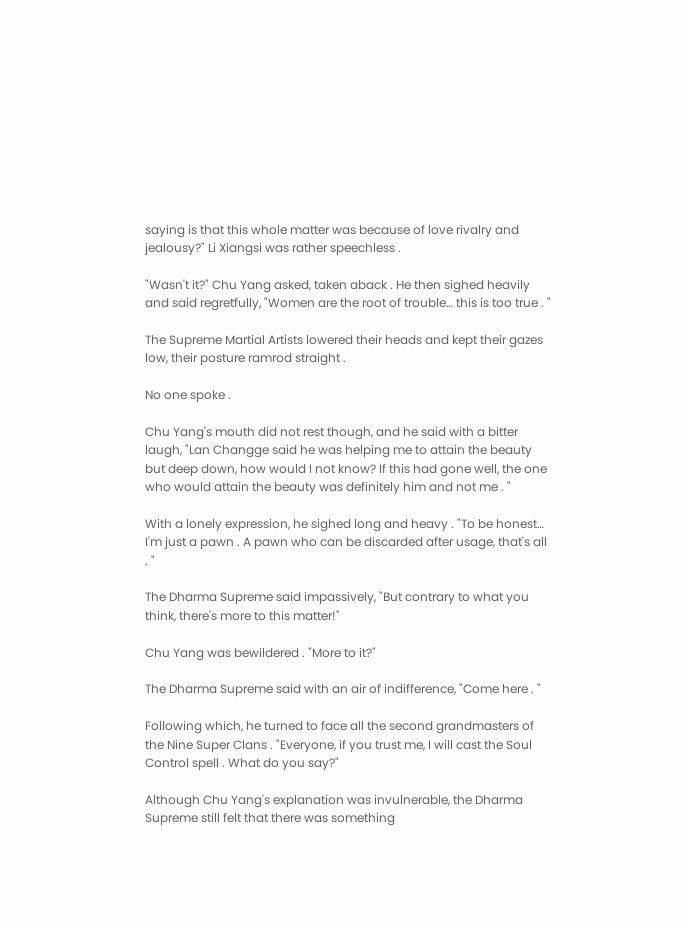saying is that this whole matter was because of love rivalry and jealousy?" Li Xiangsi was rather speechless .

"Wasn't it?" Chu Yang asked, taken aback . He then sighed heavily and said regretfully, "Women are the root of trouble… this is too true . "

The Supreme Martial Artists lowered their heads and kept their gazes low, their posture ramrod straight .

No one spoke .

Chu Yang's mouth did not rest though, and he said with a bitter laugh, "Lan Changge said he was helping me to attain the beauty but deep down, how would I not know? If this had gone well, the one who would attain the beauty was definitely him and not me . "

With a lonely expression, he sighed long and heavy . "To be honest… I'm just a pawn . A pawn who can be discarded after usage, that's all . "

The Dharma Supreme said impassively, "But contrary to what you think, there's more to this matter!"

Chu Yang was bewildered . "More to it?"

The Dharma Supreme said with an air of indifference, "Come here . "

Following which, he turned to face all the second grandmasters of the Nine Super Clans . "Everyone, if you trust me, I will cast the Soul Control spell . What do you say?"

Although Chu Yang's explanation was invulnerable, the Dharma Supreme still felt that there was something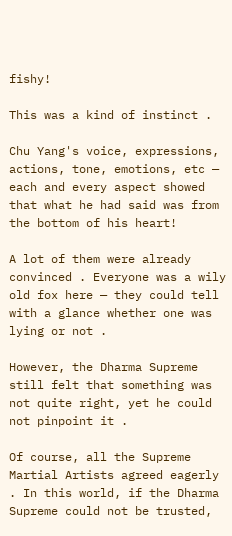fishy!

This was a kind of instinct .

Chu Yang's voice, expressions, actions, tone, emotions, etc — each and every aspect showed that what he had said was from the bottom of his heart!

A lot of them were already convinced . Everyone was a wily old fox here — they could tell with a glance whether one was lying or not .

However, the Dharma Supreme still felt that something was not quite right, yet he could not pinpoint it .

Of course, all the Supreme Martial Artists agreed eagerly . In this world, if the Dharma Supreme could not be trusted,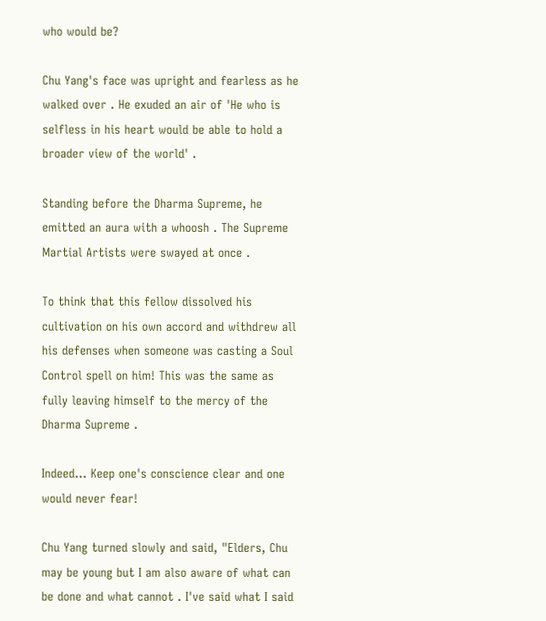who would be?

Chu Yang's face was upright and fearless as he walked over . He exuded an air of 'He who is selfless in his heart would be able to hold a broader view of the world' .

Standing before the Dharma Supreme, he emitted an aura with a whoosh . The Supreme Martial Artists were swayed at once .

To think that this fellow dissolved his cultivation on his own accord and withdrew all his defenses when someone was casting a Soul Control spell on him! This was the same as fully leaving himself to the mercy of the Dharma Supreme .

Indeed… Keep one's conscience clear and one would never fear!

Chu Yang turned slowly and said, "Elders, Chu may be young but I am also aware of what can be done and what cannot . I've said what I said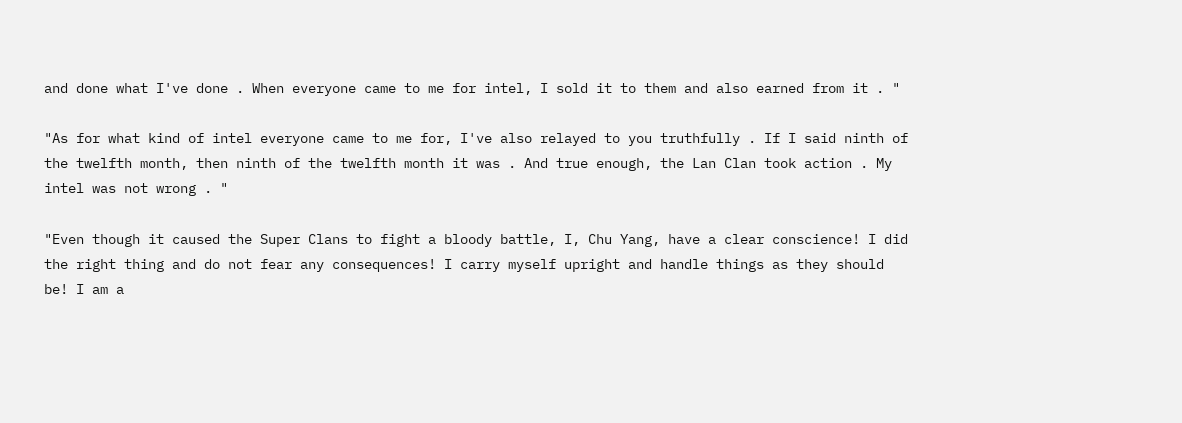and done what I've done . When everyone came to me for intel, I sold it to them and also earned from it . "

"As for what kind of intel everyone came to me for, I've also relayed to you truthfully . If I said ninth of the twelfth month, then ninth of the twelfth month it was . And true enough, the Lan Clan took action . My intel was not wrong . "

"Even though it caused the Super Clans to fight a bloody battle, I, Chu Yang, have a clear conscience! I did the right thing and do not fear any consequences! I carry myself upright and handle things as they should be! I am a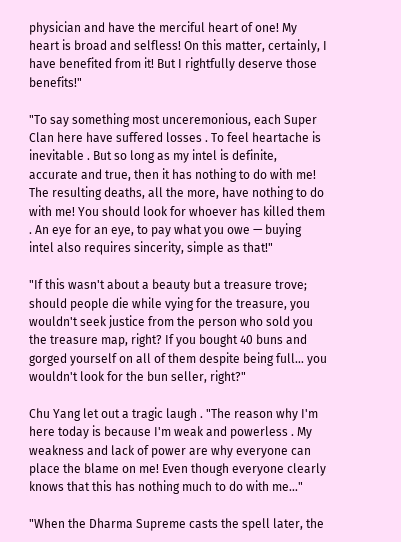physician and have the merciful heart of one! My heart is broad and selfless! On this matter, certainly, I have benefited from it! But I rightfully deserve those benefits!"

"To say something most unceremonious, each Super Clan here have suffered losses . To feel heartache is inevitable . But so long as my intel is definite, accurate and true, then it has nothing to do with me! The resulting deaths, all the more, have nothing to do with me! You should look for whoever has killed them . An eye for an eye, to pay what you owe — buying intel also requires sincerity, simple as that!"

"If this wasn't about a beauty but a treasure trove; should people die while vying for the treasure, you wouldn't seek justice from the person who sold you the treasure map, right? If you bought 40 buns and gorged yourself on all of them despite being full… you wouldn't look for the bun seller, right?"

Chu Yang let out a tragic laugh . "The reason why I'm here today is because I'm weak and powerless . My weakness and lack of power are why everyone can place the blame on me! Even though everyone clearly knows that this has nothing much to do with me…"

"When the Dharma Supreme casts the spell later, the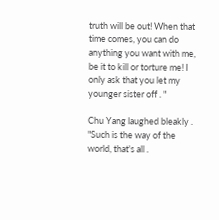truth will be out! When that time comes, you can do anything you want with me, be it to kill or torture me! I only ask that you let my younger sister off . "

Chu Yang laughed bleakly . "Such is the way of the world, that's all .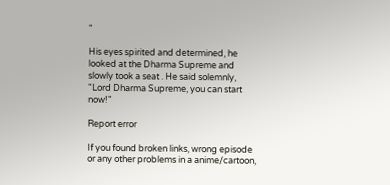"

His eyes spirited and determined, he looked at the Dharma Supreme and slowly took a seat . He said solemnly, "Lord Dharma Supreme, you can start now!"

Report error

If you found broken links, wrong episode or any other problems in a anime/cartoon,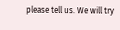please tell us. We will try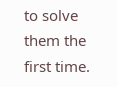to solve them the first time.